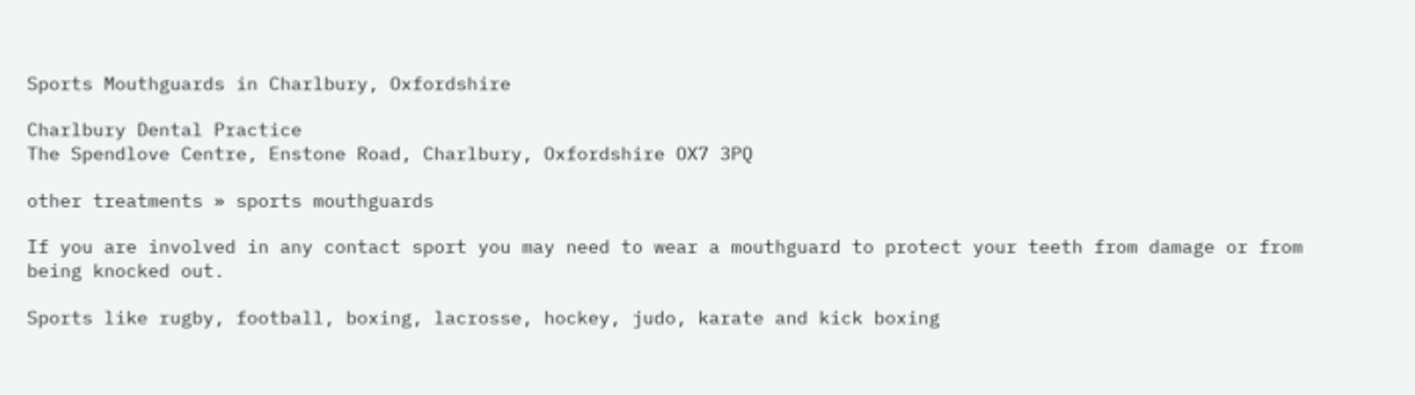Sports Mouthguards in Charlbury, Oxfordshire

Charlbury Dental Practice
The Spendlove Centre, Enstone Road, Charlbury, Oxfordshire OX7 3PQ

other treatments » sports mouthguards

If you are involved in any contact sport you may need to wear a mouthguard to protect your teeth from damage or from being knocked out.

Sports like rugby, football, boxing, lacrosse, hockey, judo, karate and kick boxing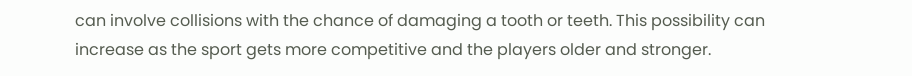can involve collisions with the chance of damaging a tooth or teeth. This possibility can increase as the sport gets more competitive and the players older and stronger.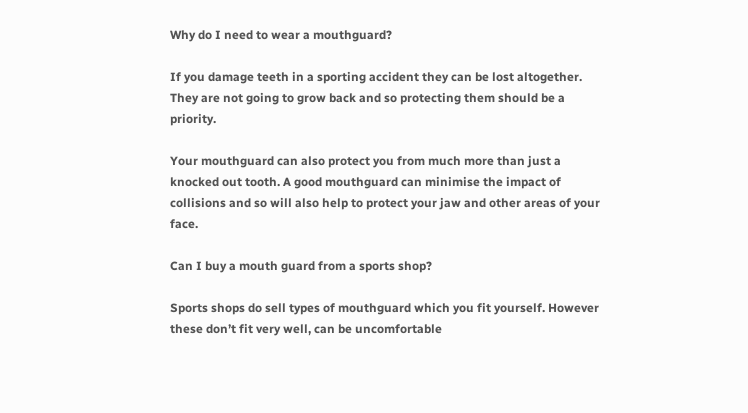Why do I need to wear a mouthguard?

If you damage teeth in a sporting accident they can be lost altogether. They are not going to grow back and so protecting them should be a priority.

Your mouthguard can also protect you from much more than just a knocked out tooth. A good mouthguard can minimise the impact of collisions and so will also help to protect your jaw and other areas of your face.

Can I buy a mouth guard from a sports shop?

Sports shops do sell types of mouthguard which you fit yourself. However these don’t fit very well, can be uncomfortable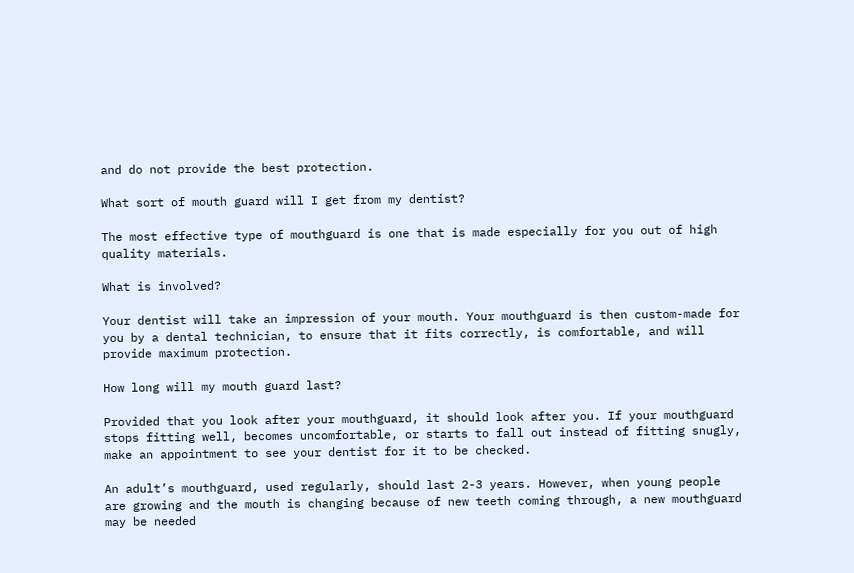and do not provide the best protection.

What sort of mouth guard will I get from my dentist?

The most effective type of mouthguard is one that is made especially for you out of high quality materials.

What is involved?

Your dentist will take an impression of your mouth. Your mouthguard is then custom-made for you by a dental technician, to ensure that it fits correctly, is comfortable, and will provide maximum protection.

How long will my mouth guard last?

Provided that you look after your mouthguard, it should look after you. If your mouthguard stops fitting well, becomes uncomfortable, or starts to fall out instead of fitting snugly, make an appointment to see your dentist for it to be checked.

An adult’s mouthguard, used regularly, should last 2-3 years. However, when young people are growing and the mouth is changing because of new teeth coming through, a new mouthguard may be needed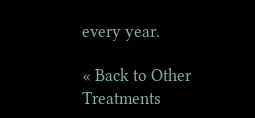every year.

« Back to Other Treatments